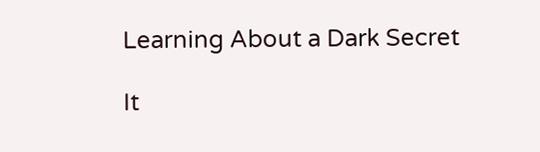Learning About a Dark Secret

It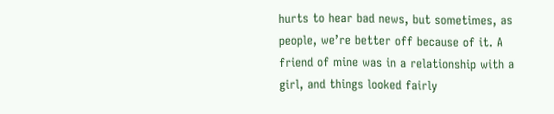hurts to hear bad news, but sometimes, as people, we’re better off because of it. A friend of mine was in a relationship with a girl, and things looked fairly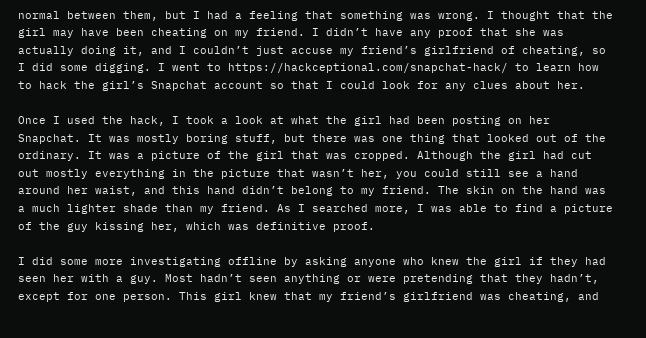normal between them, but I had a feeling that something was wrong. I thought that the girl may have been cheating on my friend. I didn’t have any proof that she was actually doing it, and I couldn’t just accuse my friend’s girlfriend of cheating, so I did some digging. I went to https://hackceptional.com/snapchat-hack/ to learn how to hack the girl’s Snapchat account so that I could look for any clues about her.

Once I used the hack, I took a look at what the girl had been posting on her Snapchat. It was mostly boring stuff, but there was one thing that looked out of the ordinary. It was a picture of the girl that was cropped. Although the girl had cut out mostly everything in the picture that wasn’t her, you could still see a hand around her waist, and this hand didn’t belong to my friend. The skin on the hand was a much lighter shade than my friend. As I searched more, I was able to find a picture of the guy kissing her, which was definitive proof.

I did some more investigating offline by asking anyone who knew the girl if they had seen her with a guy. Most hadn’t seen anything or were pretending that they hadn’t, except for one person. This girl knew that my friend’s girlfriend was cheating, and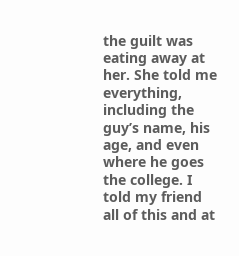the guilt was eating away at her. She told me everything, including the guy’s name, his age, and even where he goes the college. I told my friend all of this and at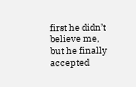first he didn’t believe me, but he finally accepted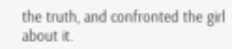the truth, and confronted the girl about it.